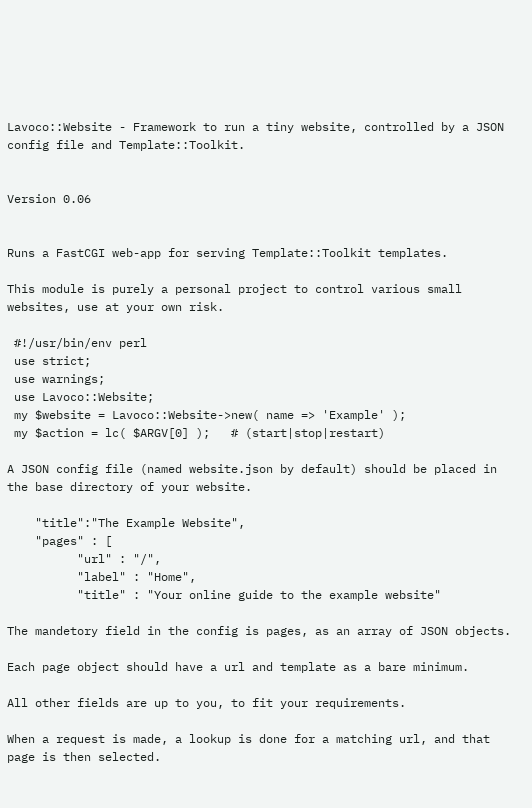Lavoco::Website - Framework to run a tiny website, controlled by a JSON config file and Template::Toolkit.


Version 0.06


Runs a FastCGI web-app for serving Template::Toolkit templates.

This module is purely a personal project to control various small websites, use at your own risk.

 #!/usr/bin/env perl
 use strict;
 use warnings;
 use Lavoco::Website;
 my $website = Lavoco::Website->new( name => 'Example' );
 my $action = lc( $ARGV[0] );   # (start|stop|restart)

A JSON config file (named website.json by default) should be placed in the base directory of your website.

    "title":"The Example Website",
    "pages" : [
          "url" : "/",
          "label" : "Home",
          "title" : "Your online guide to the example website"

The mandetory field in the config is pages, as an array of JSON objects.

Each page object should have a url and template as a bare minimum.

All other fields are up to you, to fit your requirements.

When a request is made, a lookup is done for a matching url, and that page is then selected.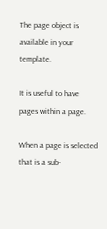The page object is available in your template.

It is useful to have pages within a page.

When a page is selected that is a sub-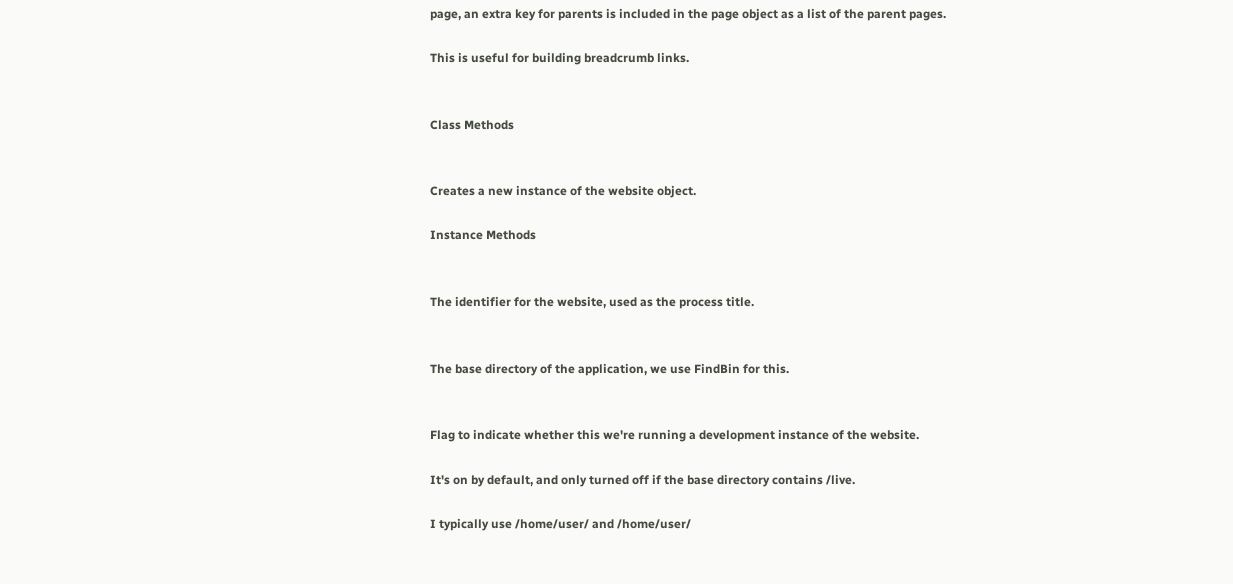page, an extra key for parents is included in the page object as a list of the parent pages.

This is useful for building breadcrumb links.


Class Methods


Creates a new instance of the website object.

Instance Methods


The identifier for the website, used as the process title.


The base directory of the application, we use FindBin for this.


Flag to indicate whether this we're running a development instance of the website.

It's on by default, and only turned off if the base directory contains /live.

I typically use /home/user/ and /home/user/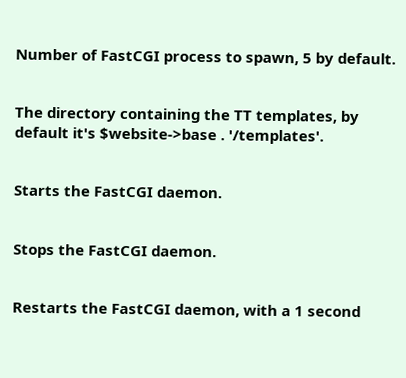Number of FastCGI process to spawn, 5 by default.


The directory containing the TT templates, by default it's $website->base . '/templates'.


Starts the FastCGI daemon.


Stops the FastCGI daemon.


Restarts the FastCGI daemon, with a 1 second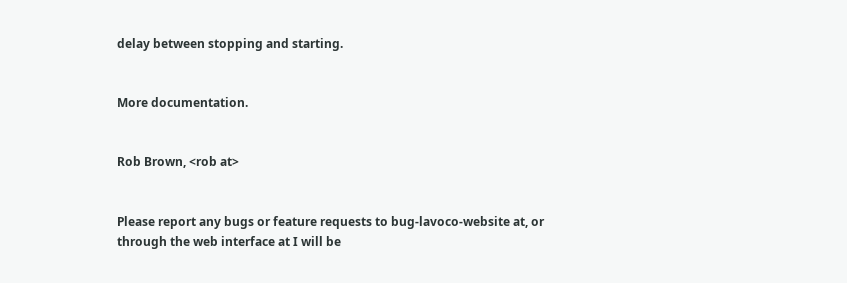delay between stopping and starting.


More documentation.


Rob Brown, <rob at>


Please report any bugs or feature requests to bug-lavoco-website at, or through the web interface at I will be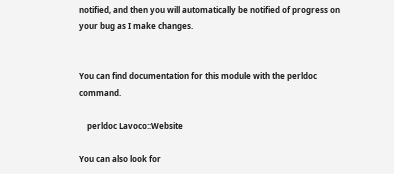notified, and then you will automatically be notified of progress on your bug as I make changes.


You can find documentation for this module with the perldoc command.

    perldoc Lavoco::Website

You can also look for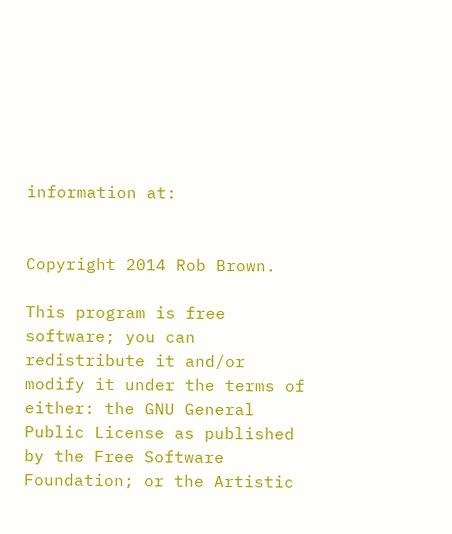information at:


Copyright 2014 Rob Brown.

This program is free software; you can redistribute it and/or modify it under the terms of either: the GNU General Public License as published by the Free Software Foundation; or the Artistic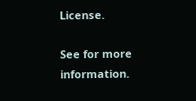License.

See for more information.